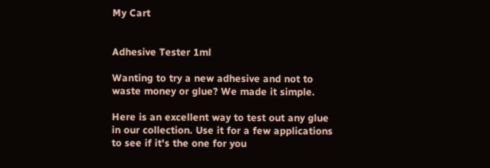My Cart


Adhesive Tester 1ml

Wanting to try a new adhesive and not to waste money or glue? We made it simple.

Here is an excellent way to test out any glue in our collection. Use it for a few applications to see if it's the one for you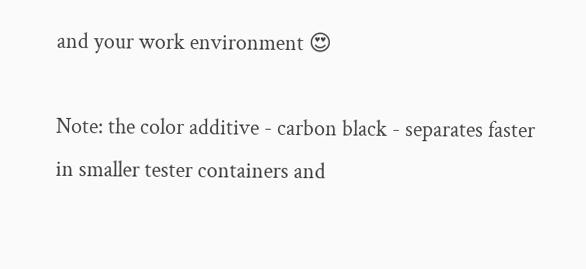and your work environment 😍

Note: the color additive - carbon black - separates faster in smaller tester containers and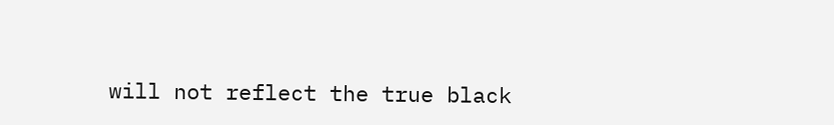will not reflect the true black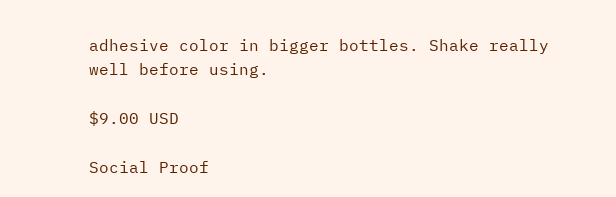adhesive color in bigger bottles. Shake really well before using.

$9.00 USD

Social Proof